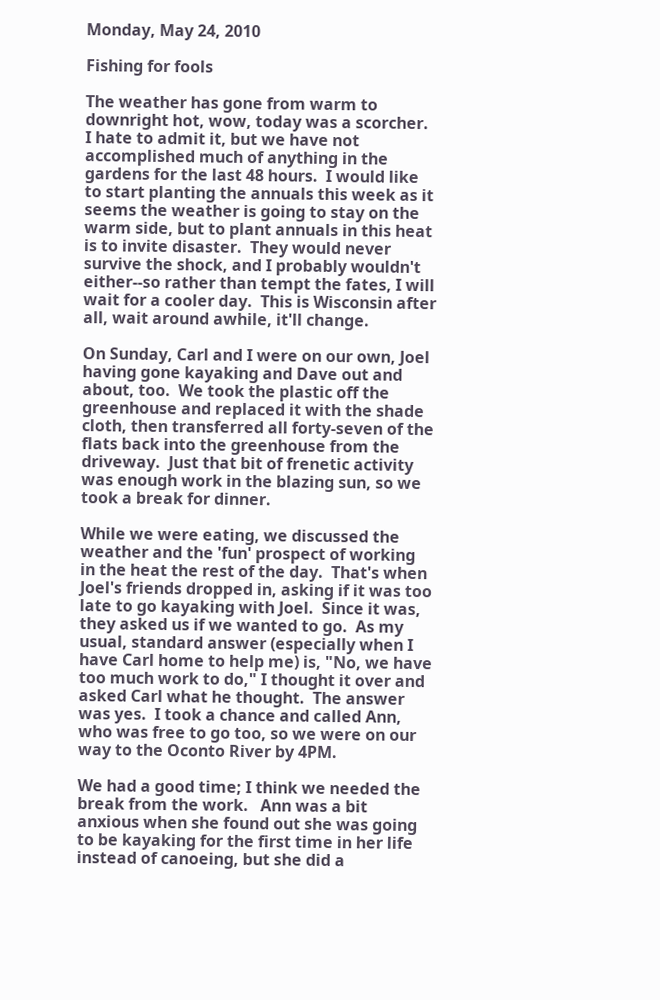Monday, May 24, 2010

Fishing for fools

The weather has gone from warm to downright hot, wow, today was a scorcher.  I hate to admit it, but we have not accomplished much of anything in the gardens for the last 48 hours.  I would like to start planting the annuals this week as it seems the weather is going to stay on the warm side, but to plant annuals in this heat is to invite disaster.  They would never survive the shock, and I probably wouldn't either--so rather than tempt the fates, I will wait for a cooler day.  This is Wisconsin after all, wait around awhile, it'll change.

On Sunday, Carl and I were on our own, Joel having gone kayaking and Dave out and about, too.  We took the plastic off the greenhouse and replaced it with the shade cloth, then transferred all forty-seven of the flats back into the greenhouse from the driveway.  Just that bit of frenetic activity was enough work in the blazing sun, so we took a break for dinner.

While we were eating, we discussed the weather and the 'fun' prospect of working in the heat the rest of the day.  That's when Joel's friends dropped in, asking if it was too late to go kayaking with Joel.  Since it was, they asked us if we wanted to go.  As my usual, standard answer (especially when I have Carl home to help me) is, "No, we have too much work to do," I thought it over and asked Carl what he thought.  The answer was yes.  I took a chance and called Ann, who was free to go too, so we were on our way to the Oconto River by 4PM.

We had a good time; I think we needed the break from the work.   Ann was a bit anxious when she found out she was going to be kayaking for the first time in her life instead of canoeing, but she did a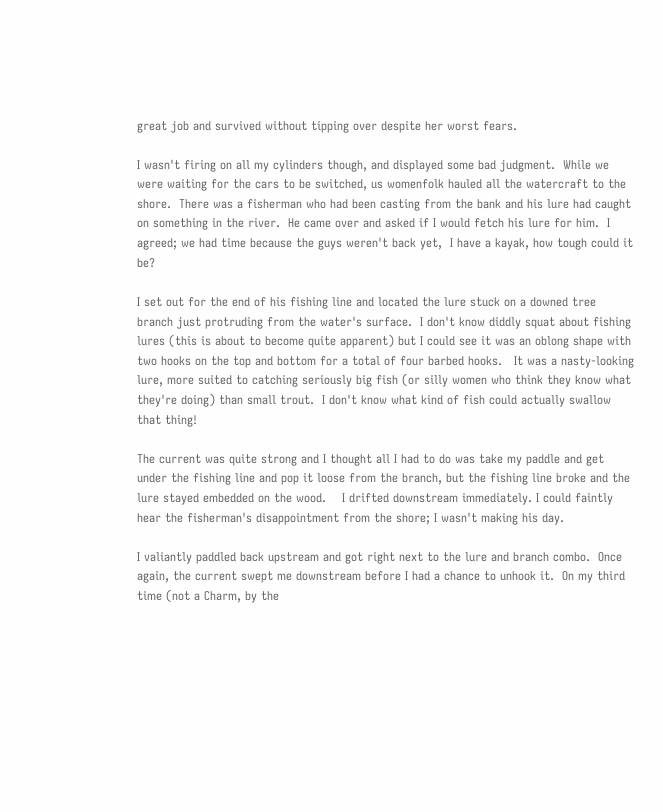great job and survived without tipping over despite her worst fears.

I wasn't firing on all my cylinders though, and displayed some bad judgment.  While we were waiting for the cars to be switched, us womenfolk hauled all the watercraft to the shore.  There was a fisherman who had been casting from the bank and his lure had caught on something in the river.  He came over and asked if I would fetch his lure for him.  I agreed; we had time because the guys weren't back yet,  I have a kayak, how tough could it be?

I set out for the end of his fishing line and located the lure stuck on a downed tree branch just protruding from the water's surface.  I don't know diddly squat about fishing lures (this is about to become quite apparent) but I could see it was an oblong shape with two hooks on the top and bottom for a total of four barbed hooks.   It was a nasty-looking lure, more suited to catching seriously big fish (or silly women who think they know what they're doing) than small trout.  I don't know what kind of fish could actually swallow that thing!

The current was quite strong and I thought all I had to do was take my paddle and get under the fishing line and pop it loose from the branch, but the fishing line broke and the lure stayed embedded on the wood.    I drifted downstream immediately. I could faintly hear the fisherman's disappointment from the shore; I wasn't making his day.

I valiantly paddled back upstream and got right next to the lure and branch combo.  Once again, the current swept me downstream before I had a chance to unhook it.  On my third time (not a Charm, by the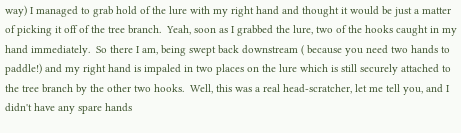way) I managed to grab hold of the lure with my right hand and thought it would be just a matter of picking it off of the tree branch.  Yeah, soon as I grabbed the lure, two of the hooks caught in my hand immediately.  So there I am, being swept back downstream ( because you need two hands to paddle!) and my right hand is impaled in two places on the lure which is still securely attached to the tree branch by the other two hooks.  Well, this was a real head-scratcher, let me tell you, and I didn't have any spare hands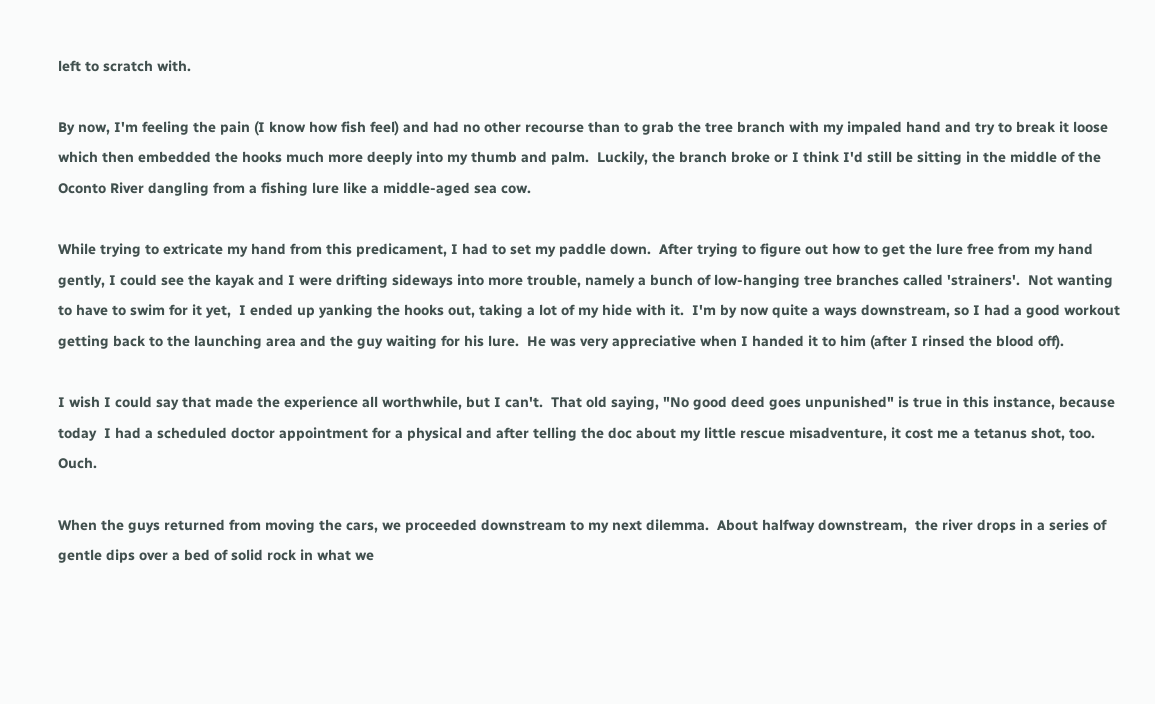left to scratch with.

By now, I'm feeling the pain (I know how fish feel) and had no other recourse than to grab the tree branch with my impaled hand and try to break it loose which then embedded the hooks much more deeply into my thumb and palm.  Luckily, the branch broke or I think I'd still be sitting in the middle of the Oconto River dangling from a fishing lure like a middle-aged sea cow.

While trying to extricate my hand from this predicament, I had to set my paddle down.  After trying to figure out how to get the lure free from my hand gently, I could see the kayak and I were drifting sideways into more trouble, namely a bunch of low-hanging tree branches called 'strainers'.  Not wanting to have to swim for it yet,  I ended up yanking the hooks out, taking a lot of my hide with it.  I'm by now quite a ways downstream, so I had a good workout getting back to the launching area and the guy waiting for his lure.  He was very appreciative when I handed it to him (after I rinsed the blood off).

I wish I could say that made the experience all worthwhile, but I can't.  That old saying, "No good deed goes unpunished" is true in this instance, because today  I had a scheduled doctor appointment for a physical and after telling the doc about my little rescue misadventure, it cost me a tetanus shot, too.  Ouch.

When the guys returned from moving the cars, we proceeded downstream to my next dilemma.  About halfway downstream,  the river drops in a series of gentle dips over a bed of solid rock in what we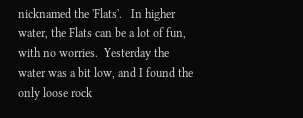nicknamed the 'Flats'.   In higher water, the Flats can be a lot of fun, with no worries.  Yesterday the water was a bit low, and I found the only loose rock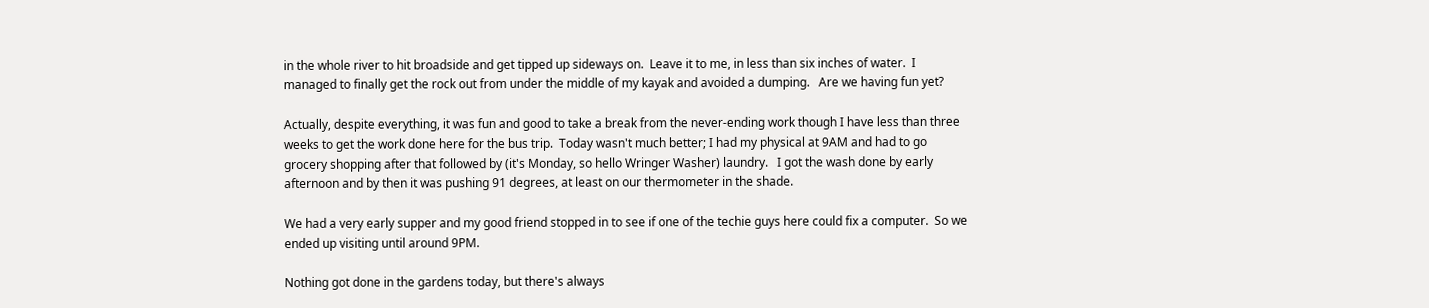in the whole river to hit broadside and get tipped up sideways on.  Leave it to me, in less than six inches of water.  I managed to finally get the rock out from under the middle of my kayak and avoided a dumping.   Are we having fun yet?

Actually, despite everything, it was fun and good to take a break from the never-ending work though I have less than three weeks to get the work done here for the bus trip.  Today wasn't much better; I had my physical at 9AM and had to go grocery shopping after that followed by (it's Monday, so hello Wringer Washer) laundry.   I got the wash done by early afternoon and by then it was pushing 91 degrees, at least on our thermometer in the shade.

We had a very early supper and my good friend stopped in to see if one of the techie guys here could fix a computer.  So we ended up visiting until around 9PM.

Nothing got done in the gardens today, but there's always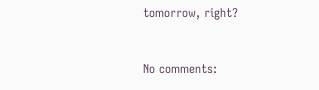tomorrow, right?


No comments: